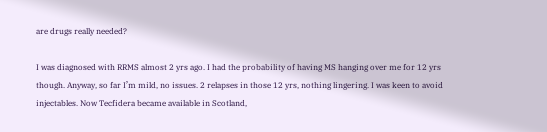are drugs really needed?

I was diagnosed with RRMS almost 2 yrs ago. I had the probability of having MS hanging over me for 12 yrs though. Anyway, so far I’m mild, no issues. 2 relapses in those 12 yrs, nothing lingering. I was keen to avoid injectables. Now Tecfidera became available in Scotland,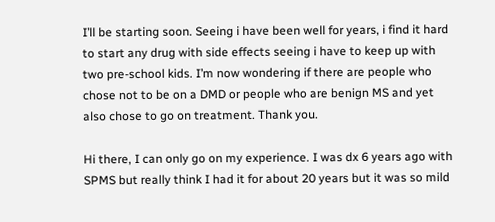I’ll be starting soon. Seeing i have been well for years, i find it hard to start any drug with side effects seeing i have to keep up with two pre-school kids. I’m now wondering if there are people who chose not to be on a DMD or people who are benign MS and yet also chose to go on treatment. Thank you.

Hi there, I can only go on my experience. I was dx 6 years ago with SPMS but really think I had it for about 20 years but it was so mild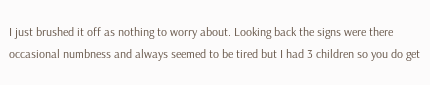I just brushed it off as nothing to worry about. Looking back the signs were there occasional numbness and always seemed to be tired but I had 3 children so you do get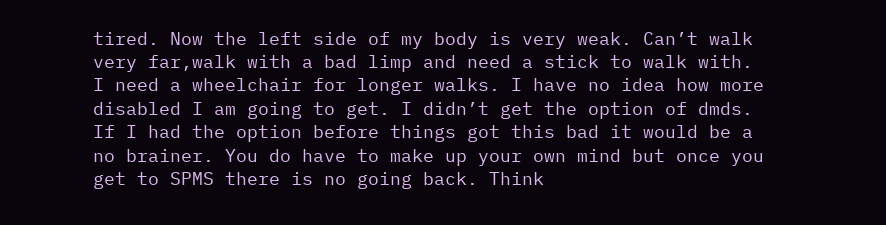tired. Now the left side of my body is very weak. Can’t walk very far,walk with a bad limp and need a stick to walk with. I need a wheelchair for longer walks. I have no idea how more disabled I am going to get. I didn’t get the option of dmds. If I had the option before things got this bad it would be a no brainer. You do have to make up your own mind but once you get to SPMS there is no going back. Think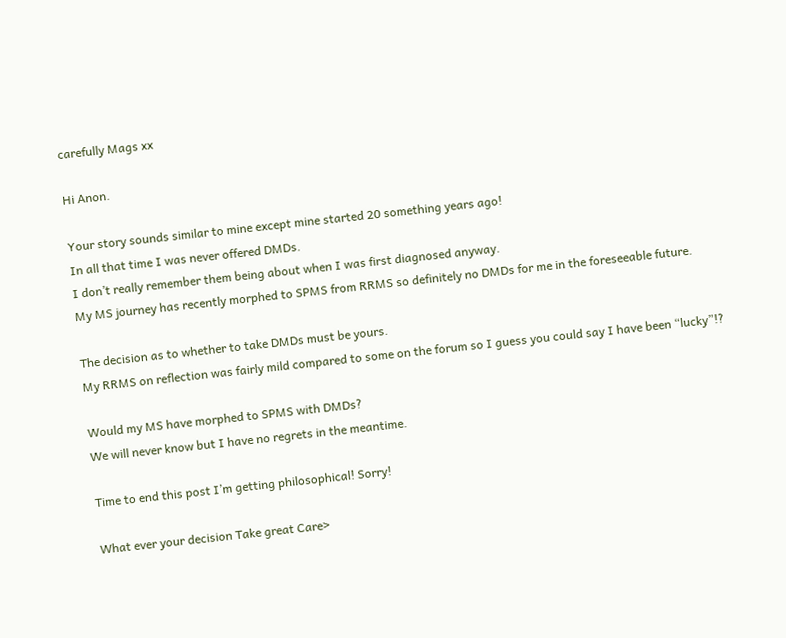carefully Mags xx

Hi Anon.

Your story sounds similar to mine except mine started 20 something years ago!
In all that time I was never offered DMDs.
I don’t really remember them being about when I was first diagnosed anyway.
My MS journey has recently morphed to SPMS from RRMS so definitely no DMDs for me in the foreseeable future.

The decision as to whether to take DMDs must be yours.
My RRMS on reflection was fairly mild compared to some on the forum so I guess you could say I have been “lucky”!?

Would my MS have morphed to SPMS with DMDs?
We will never know but I have no regrets in the meantime.

Time to end this post I’m getting philosophical! Sorry!

What ever your decision Take great Care>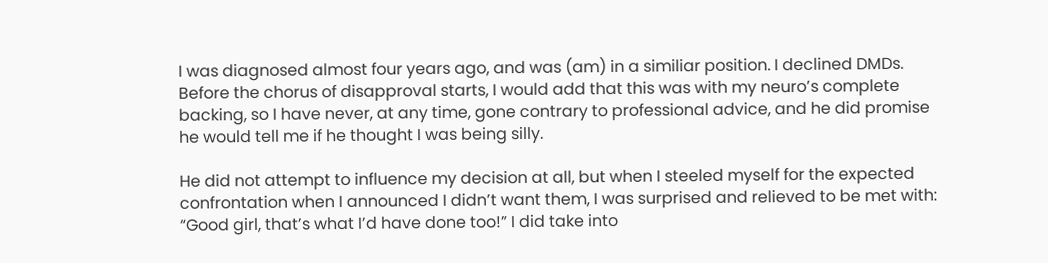I was diagnosed almost four years ago, and was (am) in a similiar position. I declined DMDs. Before the chorus of disapproval starts, I would add that this was with my neuro’s complete backing, so I have never, at any time, gone contrary to professional advice, and he did promise he would tell me if he thought I was being silly.

He did not attempt to influence my decision at all, but when I steeled myself for the expected confrontation when I announced I didn’t want them, I was surprised and relieved to be met with: “Good girl, that’s what I’d have done too!” I did take into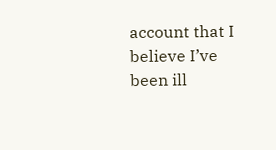account that I believe I’ve been ill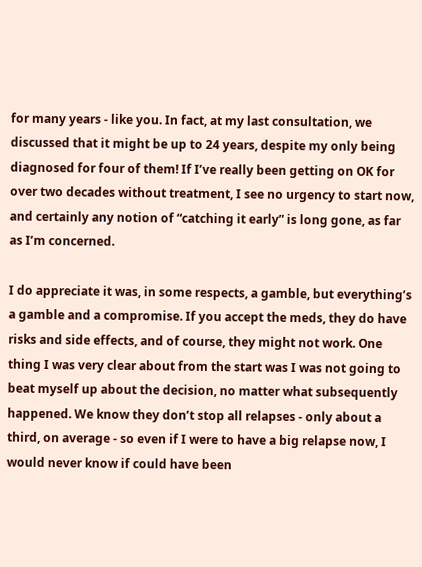for many years - like you. In fact, at my last consultation, we discussed that it might be up to 24 years, despite my only being diagnosed for four of them! If I’ve really been getting on OK for over two decades without treatment, I see no urgency to start now, and certainly any notion of “catching it early” is long gone, as far as I’m concerned.

I do appreciate it was, in some respects, a gamble, but everything’s a gamble and a compromise. If you accept the meds, they do have risks and side effects, and of course, they might not work. One thing I was very clear about from the start was I was not going to beat myself up about the decision, no matter what subsequently happened. We know they don’t stop all relapses - only about a third, on average - so even if I were to have a big relapse now, I would never know if could have been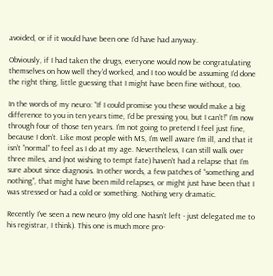avoided, or if it would have been one I’d have had anyway.

Obviously, if I had taken the drugs, everyone would now be congratulating themselves on how well they’d worked, and I too would be assuming I’d done the right thing, little guessing that I might have been fine without, too.

In the words of my neuro: “If I could promise you these would make a big difference to you in ten years time, I’d be pressing you, but I can’t!” I’m now through four of those ten years. I’m not going to pretend I feel just fine, because I don’t. Like most people with MS, I’m well aware I’m ill, and that it isn’t “normal” to feel as I do at my age. Nevertheless, I can still walk over three miles, and (not wishing to tempt fate) haven’t had a relapse that I’m sure about since diagnosis. In other words, a few patches of “something and nothing”, that might have been mild relapses, or might just have been that I was stressed or had a cold or something. Nothing very dramatic.

Recently I’ve seen a new neuro (my old one hasn’t left - just delegated me to his registrar, I think). This one is much more pro-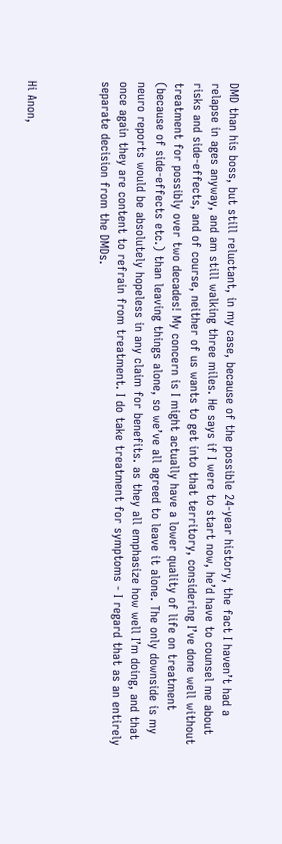DMD than his boss, but still reluctant, in my case, because of the possible 24-year history, the fact I haven’t had a relapse in ages anyway, and am still walking three miles. He says if I were to start now, he’d have to counsel me about risks and side-effects, and of course, neither of us wants to get into that territory, considering I’ve done well without treatment for possibly over two decades! My concern is I might actually have a lower quality of life on treatment (because of side-effects etc.) than leaving things alone, so we’ve all agreed to leave it alone. The only downside is my neuro reports would be absolutely hopeless in any claim for benefits. as they all emphasize how well I’m doing, and that once again they are content to refrain from treatment. I do take treatment for symptoms - I regard that as an entirely separate decision from the DMDs.



Hi Anon,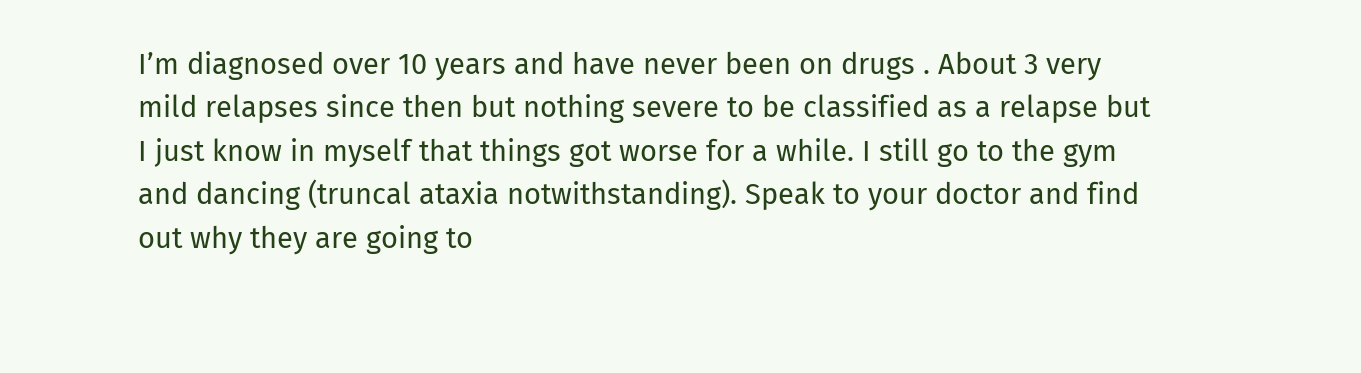I’m diagnosed over 10 years and have never been on drugs . About 3 very mild relapses since then but nothing severe to be classified as a relapse but I just know in myself that things got worse for a while. I still go to the gym and dancing (truncal ataxia notwithstanding). Speak to your doctor and find out why they are going to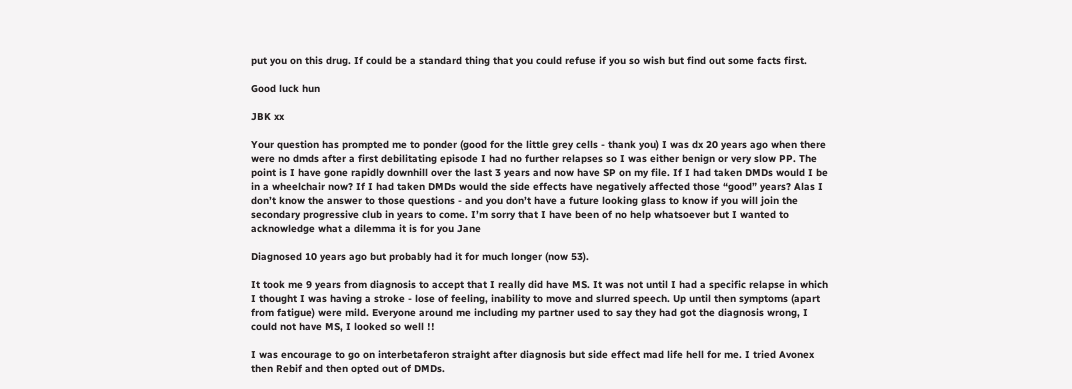put you on this drug. If could be a standard thing that you could refuse if you so wish but find out some facts first.

Good luck hun

JBK xx

Your question has prompted me to ponder (good for the little grey cells - thank you) I was dx 20 years ago when there were no dmds after a first debilitating episode I had no further relapses so I was either benign or very slow PP. The point is I have gone rapidly downhill over the last 3 years and now have SP on my file. If I had taken DMDs would I be in a wheelchair now? If I had taken DMDs would the side effects have negatively affected those “good” years? Alas I don’t know the answer to those questions - and you don’t have a future looking glass to know if you will join the secondary progressive club in years to come. I’m sorry that I have been of no help whatsoever but I wanted to acknowledge what a dilemma it is for you Jane

Diagnosed 10 years ago but probably had it for much longer (now 53).

It took me 9 years from diagnosis to accept that I really did have MS. It was not until I had a specific relapse in which I thought I was having a stroke - lose of feeling, inability to move and slurred speech. Up until then symptoms (apart from fatigue) were mild. Everyone around me including my partner used to say they had got the diagnosis wrong, I could not have MS, I looked so well !!

I was encourage to go on interbetaferon straight after diagnosis but side effect mad life hell for me. I tried Avonex then Rebif and then opted out of DMDs.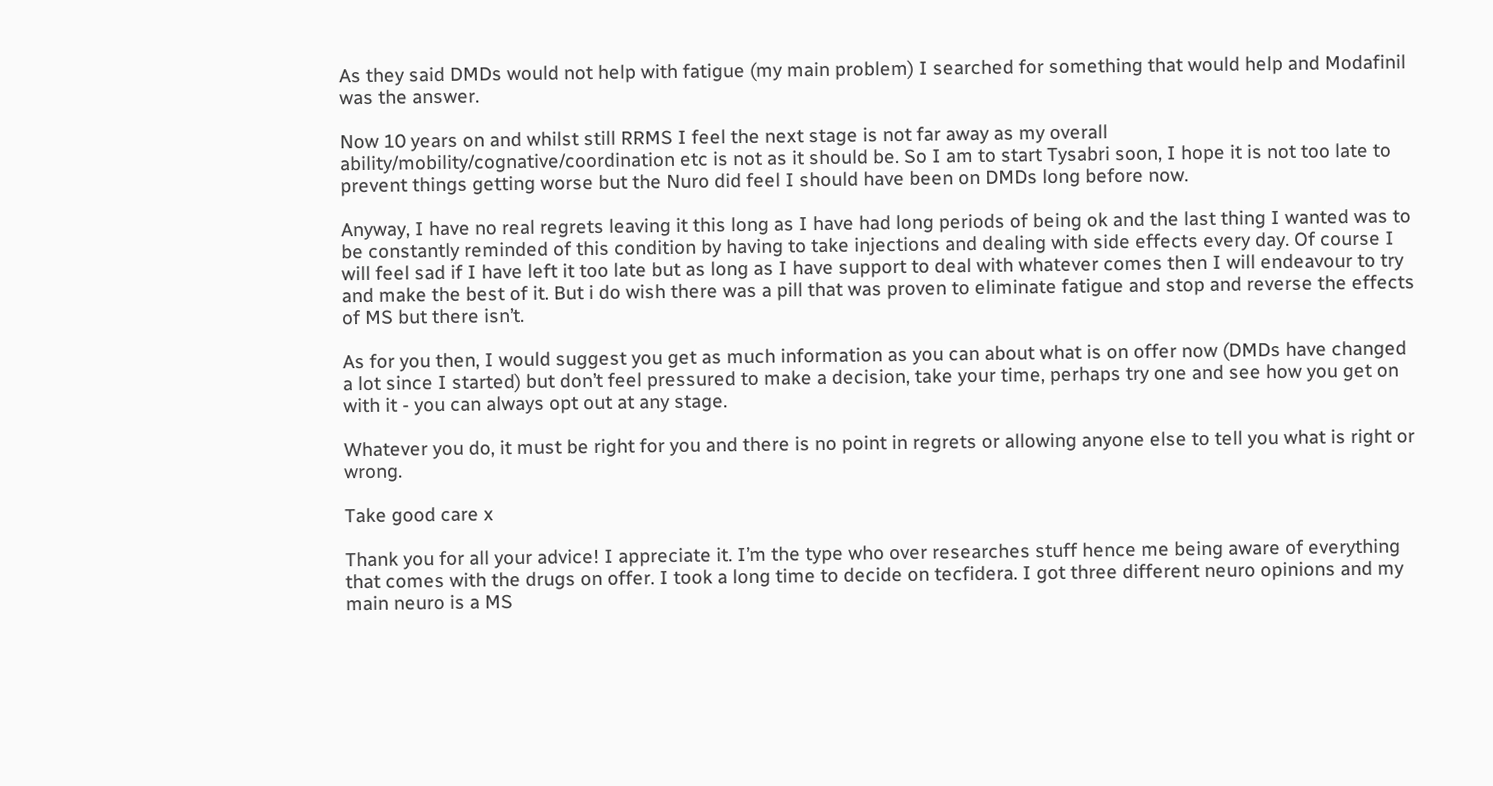As they said DMDs would not help with fatigue (my main problem) I searched for something that would help and Modafinil was the answer.

Now 10 years on and whilst still RRMS I feel the next stage is not far away as my overall ability/mobility/cognative/coordination etc is not as it should be. So I am to start Tysabri soon, I hope it is not too late to prevent things getting worse but the Nuro did feel I should have been on DMDs long before now.

Anyway, I have no real regrets leaving it this long as I have had long periods of being ok and the last thing I wanted was to be constantly reminded of this condition by having to take injections and dealing with side effects every day. Of course I will feel sad if I have left it too late but as long as I have support to deal with whatever comes then I will endeavour to try and make the best of it. But i do wish there was a pill that was proven to eliminate fatigue and stop and reverse the effects of MS but there isn’t.

As for you then, I would suggest you get as much information as you can about what is on offer now (DMDs have changed a lot since I started) but don’t feel pressured to make a decision, take your time, perhaps try one and see how you get on with it - you can always opt out at any stage.

Whatever you do, it must be right for you and there is no point in regrets or allowing anyone else to tell you what is right or wrong.

Take good care x

Thank you for all your advice! I appreciate it. I’m the type who over researches stuff hence me being aware of everything that comes with the drugs on offer. I took a long time to decide on tecfidera. I got three different neuro opinions and my main neuro is a MS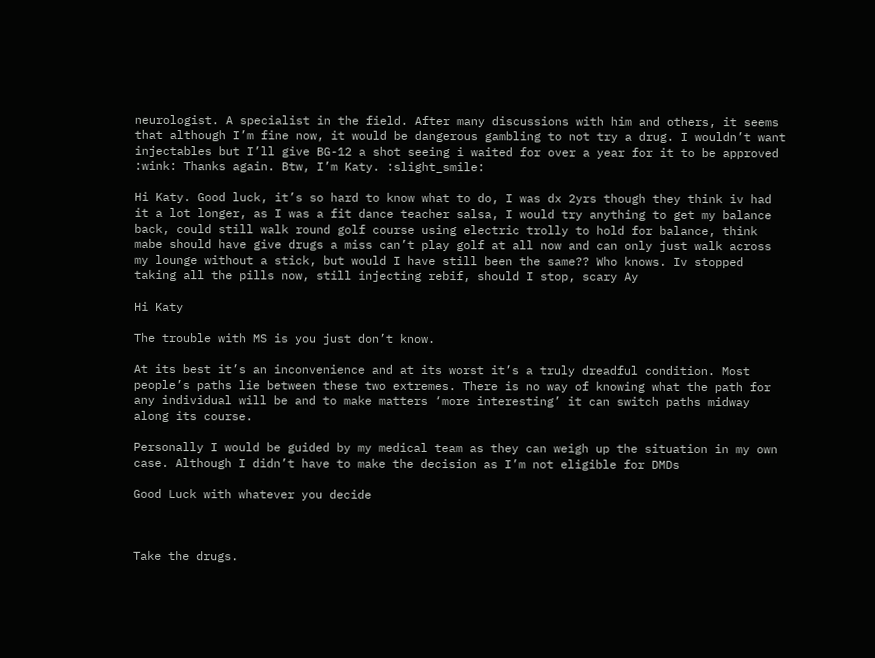neurologist. A specialist in the field. After many discussions with him and others, it seems that although I’m fine now, it would be dangerous gambling to not try a drug. I wouldn’t want injectables but I’ll give BG-12 a shot seeing i waited for over a year for it to be approved :wink: Thanks again. Btw, I’m Katy. :slight_smile:

Hi Katy. Good luck, it’s so hard to know what to do, I was dx 2yrs though they think iv had it a lot longer, as I was a fit dance teacher salsa, I would try anything to get my balance back, could still walk round golf course using electric trolly to hold for balance, think mabe should have give drugs a miss can’t play golf at all now and can only just walk across my lounge without a stick, but would I have still been the same?? Who knows. Iv stopped taking all the pills now, still injecting rebif, should I stop, scary Ay

Hi Katy

The trouble with MS is you just don’t know.

At its best it’s an inconvenience and at its worst it’s a truly dreadful condition. Most people’s paths lie between these two extremes. There is no way of knowing what the path for any individual will be and to make matters ‘more interesting’ it can switch paths midway along its course.

Personally I would be guided by my medical team as they can weigh up the situation in my own case. Although I didn’t have to make the decision as I’m not eligible for DMDs

Good Luck with whatever you decide



Take the drugs.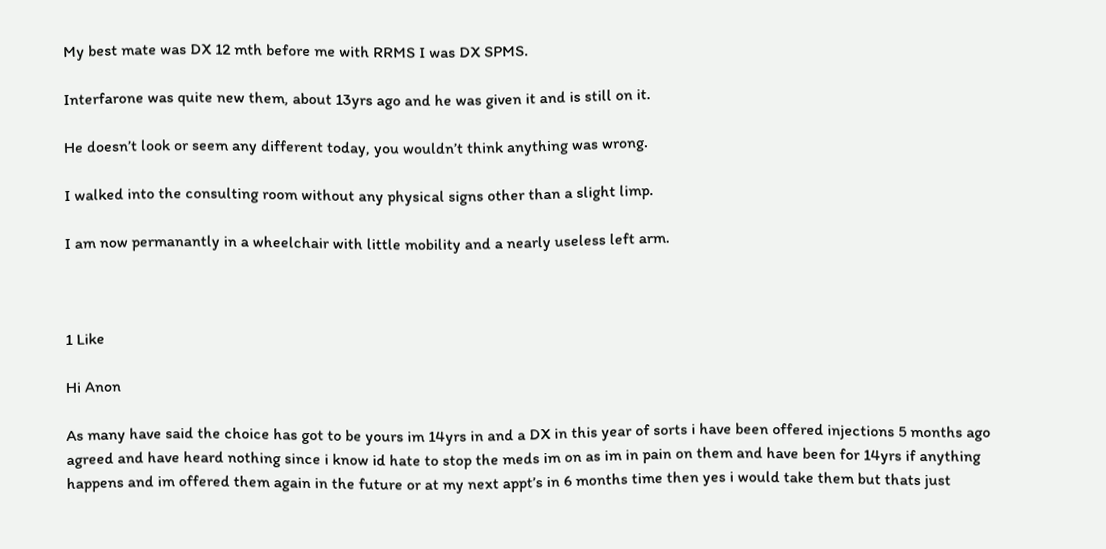My best mate was DX 12 mth before me with RRMS I was DX SPMS.

Interfarone was quite new them, about 13yrs ago and he was given it and is still on it.

He doesn’t look or seem any different today, you wouldn’t think anything was wrong.

I walked into the consulting room without any physical signs other than a slight limp.

I am now permanantly in a wheelchair with little mobility and a nearly useless left arm.



1 Like

Hi Anon

As many have said the choice has got to be yours im 14yrs in and a DX in this year of sorts i have been offered injections 5 months ago agreed and have heard nothing since i know id hate to stop the meds im on as im in pain on them and have been for 14yrs if anything happens and im offered them again in the future or at my next appt’s in 6 months time then yes i would take them but thats just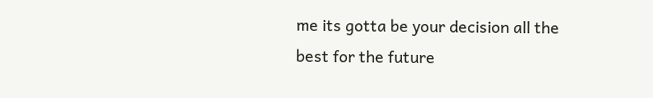me its gotta be your decision all the best for the future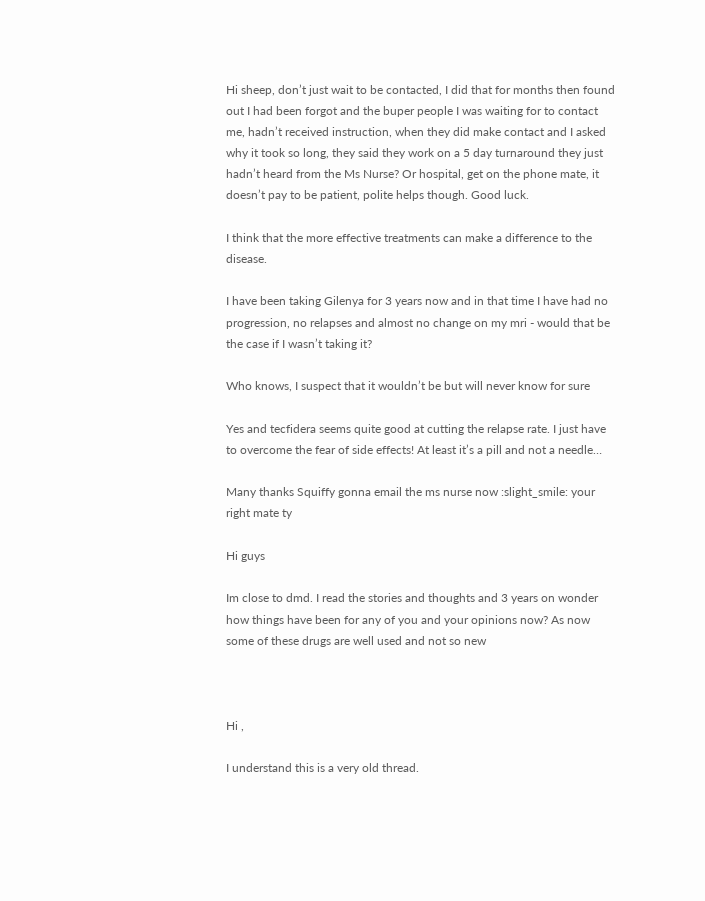Hi sheep, don’t just wait to be contacted, I did that for months then found out I had been forgot and the buper people I was waiting for to contact me, hadn’t received instruction, when they did make contact and I asked why it took so long, they said they work on a 5 day turnaround they just hadn’t heard from the Ms Nurse? Or hospital, get on the phone mate, it doesn’t pay to be patient, polite helps though. Good luck.

I think that the more effective treatments can make a difference to the disease.

I have been taking Gilenya for 3 years now and in that time I have had no progression, no relapses and almost no change on my mri - would that be the case if I wasn’t taking it?

Who knows, I suspect that it wouldn’t be but will never know for sure

Yes and tecfidera seems quite good at cutting the relapse rate. I just have to overcome the fear of side effects! At least it’s a pill and not a needle…

Many thanks Squiffy gonna email the ms nurse now :slight_smile: your right mate ty

Hi guys

Im close to dmd. I read the stories and thoughts and 3 years on wonder how things have been for any of you and your opinions now? As now some of these drugs are well used and not so new



Hi ,

I understand this is a very old thread.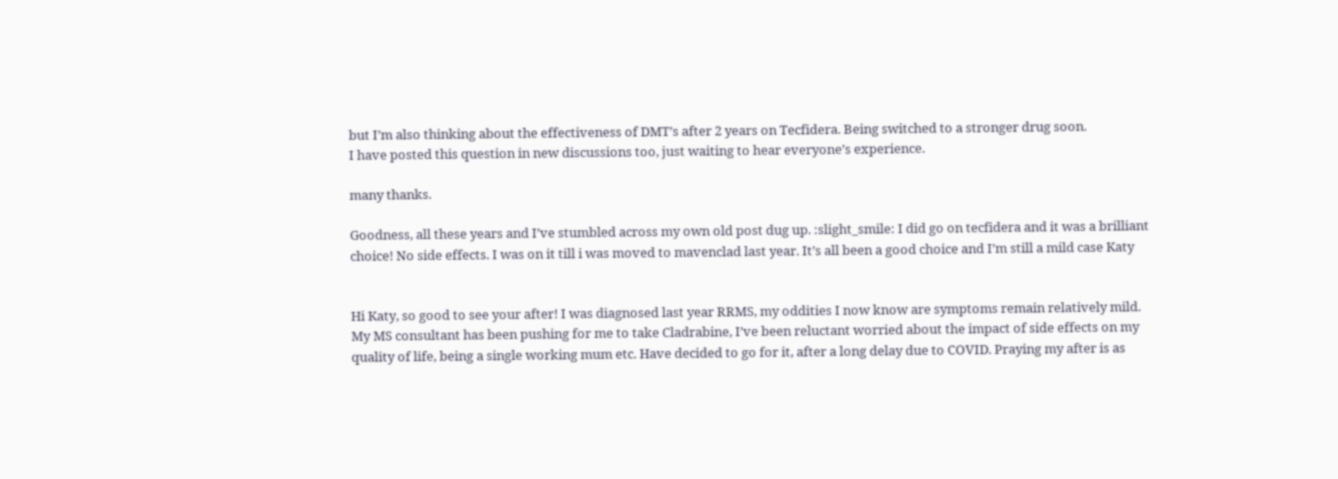but I’m also thinking about the effectiveness of DMT’s after 2 years on Tecfidera. Being switched to a stronger drug soon.
I have posted this question in new discussions too, just waiting to hear everyone’s experience.

many thanks.

Goodness, all these years and I’ve stumbled across my own old post dug up. :slight_smile: I did go on tecfidera and it was a brilliant choice! No side effects. I was on it till i was moved to mavenclad last year. It’s all been a good choice and I’m still a mild case Katy


Hi Katy, so good to see your after! I was diagnosed last year RRMS, my oddities I now know are symptoms remain relatively mild. My MS consultant has been pushing for me to take Cladrabine, I’ve been reluctant worried about the impact of side effects on my quality of life, being a single working mum etc. Have decided to go for it, after a long delay due to COVID. Praying my after is as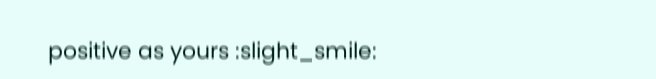positive as yours :slight_smile: